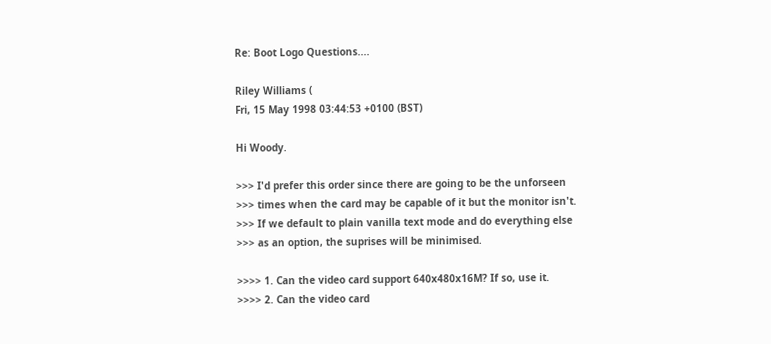Re: Boot Logo Questions....

Riley Williams (
Fri, 15 May 1998 03:44:53 +0100 (BST)

Hi Woody.

>>> I'd prefer this order since there are going to be the unforseen
>>> times when the card may be capable of it but the monitor isn't.
>>> If we default to plain vanilla text mode and do everything else
>>> as an option, the suprises will be minimised.

>>>> 1. Can the video card support 640x480x16M? If so, use it.
>>>> 2. Can the video card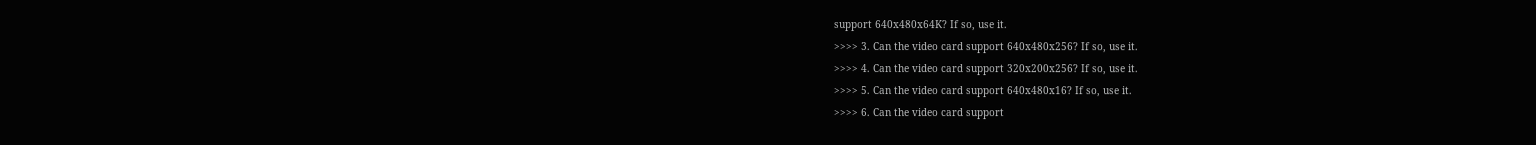support 640x480x64K? If so, use it.
>>>> 3. Can the video card support 640x480x256? If so, use it.
>>>> 4. Can the video card support 320x200x256? If so, use it.
>>>> 5. Can the video card support 640x480x16? If so, use it.
>>>> 6. Can the video card support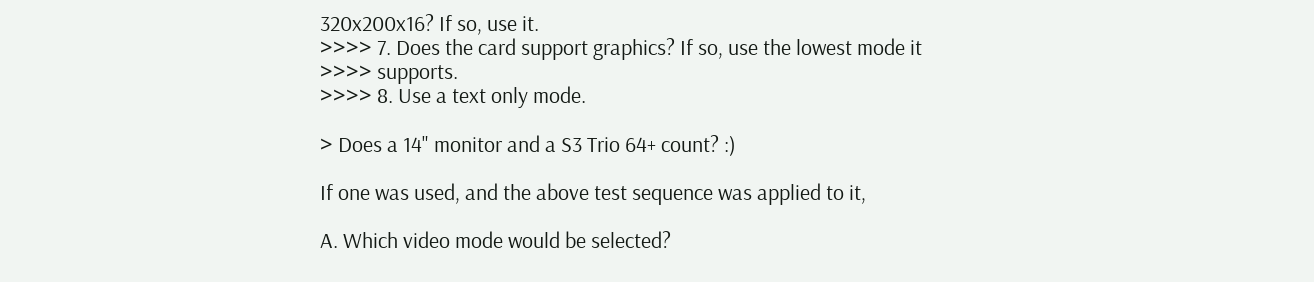320x200x16? If so, use it.
>>>> 7. Does the card support graphics? If so, use the lowest mode it
>>>> supports.
>>>> 8. Use a text only mode.

> Does a 14" monitor and a S3 Trio 64+ count? :)

If one was used, and the above test sequence was applied to it,

A. Which video mode would be selected?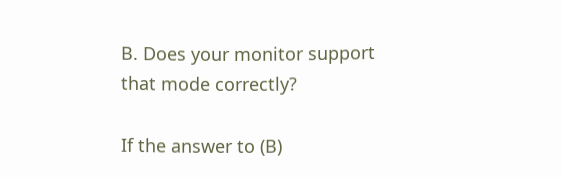B. Does your monitor support that mode correctly?

If the answer to (B)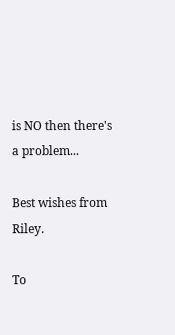is NO then there's a problem...

Best wishes from Riley.

To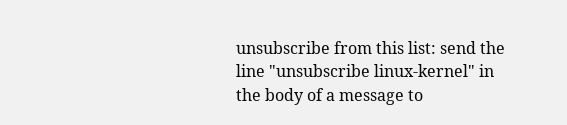unsubscribe from this list: send the line "unsubscribe linux-kernel" in
the body of a message to